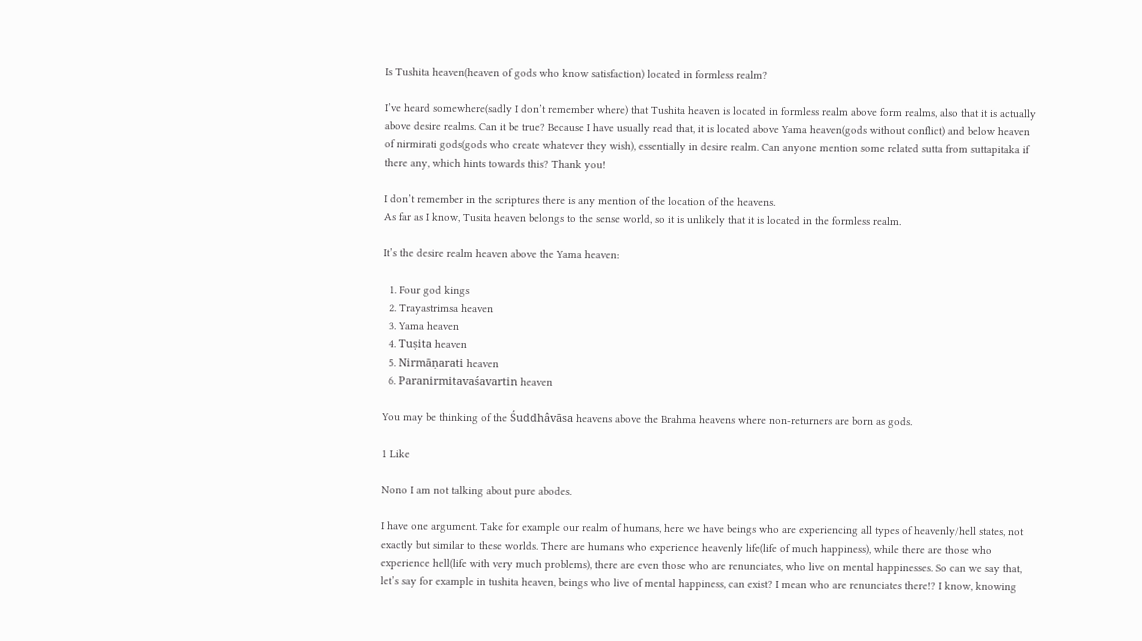Is Tushita heaven(heaven of gods who know satisfaction) located in formless realm?

I’ve heard somewhere(sadly I don’t remember where) that Tushita heaven is located in formless realm above form realms, also that it is actually above desire realms. Can it be true? Because I have usually read that, it is located above Yama heaven(gods without conflict) and below heaven of nirmirati gods(gods who create whatever they wish), essentially in desire realm. Can anyone mention some related sutta from suttapitaka if there any, which hints towards this? Thank you!

I don’t remember in the scriptures there is any mention of the location of the heavens.
As far as I know, Tusita heaven belongs to the sense world, so it is unlikely that it is located in the formless realm.

It’s the desire realm heaven above the Yama heaven:

  1. Four god kings
  2. Trayastrimsa heaven
  3. Yama heaven
  4. Tuṣita heaven
  5. Nirmāṇarati heaven
  6. Paranirmitavaśavartin heaven

You may be thinking of the Śuddhâvāsa heavens above the Brahma heavens where non-returners are born as gods.

1 Like

Nono I am not talking about pure abodes.

I have one argument. Take for example our realm of humans, here we have beings who are experiencing all types of heavenly/hell states, not exactly but similar to these worlds. There are humans who experience heavenly life(life of much happiness), while there are those who experience hell(life with very much problems), there are even those who are renunciates, who live on mental happinesses. So can we say that, let’s say for example in tushita heaven, beings who live of mental happiness, can exist? I mean who are renunciates there!? I know, knowing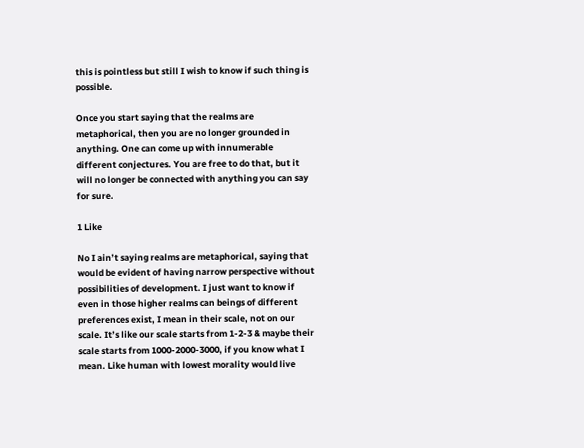this is pointless but still I wish to know if such thing is possible.

Once you start saying that the realms are metaphorical, then you are no longer grounded in anything. One can come up with innumerable different conjectures. You are free to do that, but it will no longer be connected with anything you can say for sure.

1 Like

No I ain’t saying realms are metaphorical, saying that would be evident of having narrow perspective without possibilities of development. I just want to know if even in those higher realms can beings of different preferences exist, I mean in their scale, not on our scale. It’s like our scale starts from 1-2-3 & maybe their scale starts from 1000-2000-3000, if you know what I mean. Like human with lowest morality would live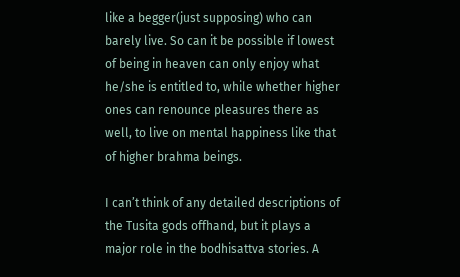like a begger(just supposing) who can barely live. So can it be possible if lowest of being in heaven can only enjoy what he/she is entitled to, while whether higher ones can renounce pleasures there as well, to live on mental happiness like that of higher brahma beings.

I can’t think of any detailed descriptions of the Tusita gods offhand, but it plays a major role in the bodhisattva stories. A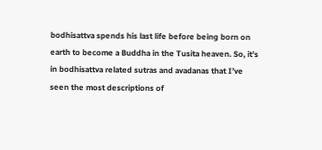bodhisattva spends his last life before being born on earth to become a Buddha in the Tusita heaven. So, it’s in bodhisattva related sutras and avadanas that I’ve seen the most descriptions of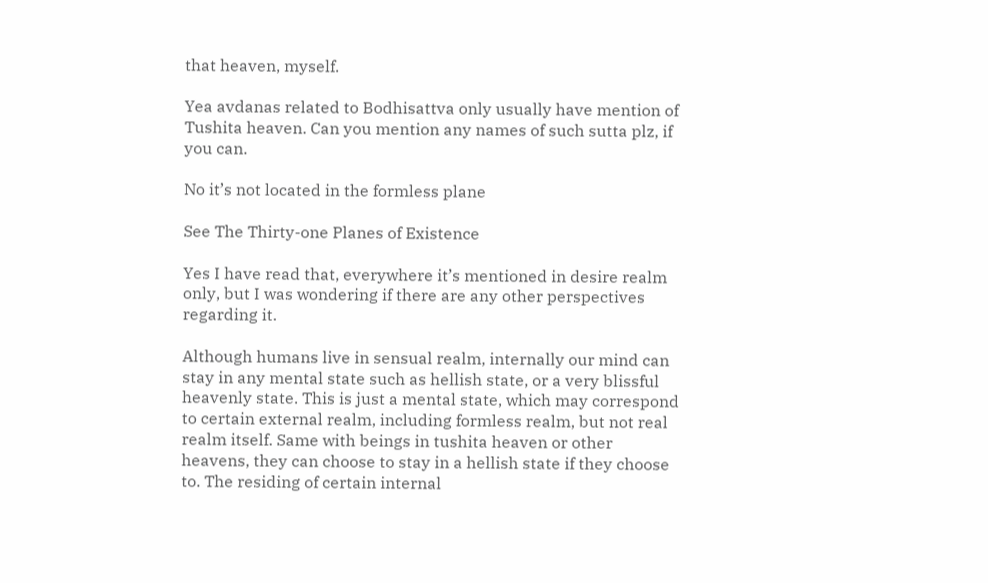that heaven, myself.

Yea avdanas related to Bodhisattva only usually have mention of Tushita heaven. Can you mention any names of such sutta plz, if you can.

No it’s not located in the formless plane

See The Thirty-one Planes of Existence

Yes I have read that, everywhere it’s mentioned in desire realm only, but I was wondering if there are any other perspectives regarding it.

Although humans live in sensual realm, internally our mind can stay in any mental state such as hellish state, or a very blissful heavenly state. This is just a mental state, which may correspond to certain external realm, including formless realm, but not real realm itself. Same with beings in tushita heaven or other heavens, they can choose to stay in a hellish state if they choose to. The residing of certain internal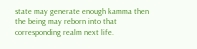state may generate enough kamma then the being may reborn into that corresponding realm next life.